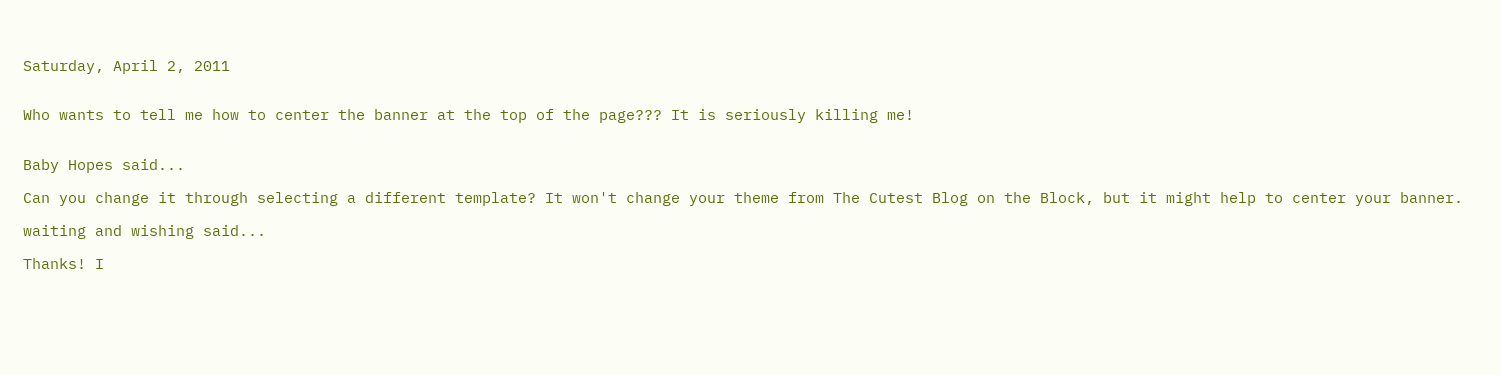Saturday, April 2, 2011


Who wants to tell me how to center the banner at the top of the page??? It is seriously killing me!


Baby Hopes said...

Can you change it through selecting a different template? It won't change your theme from The Cutest Blog on the Block, but it might help to center your banner.

waiting and wishing said...

Thanks! I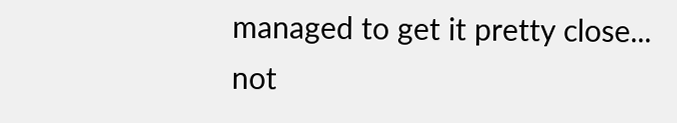managed to get it pretty close... not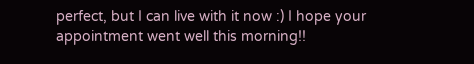perfect, but I can live with it now :) I hope your appointment went well this morning!!